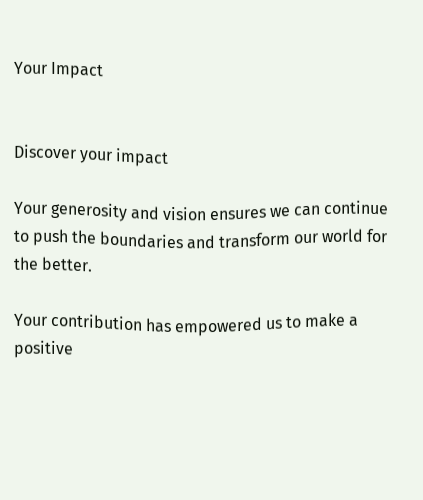Your Impact


Discover your impact

Your generosity and vision ensures we can continue to push the boundaries and transform our world for the better.

Your contribution has empowered us to make a positive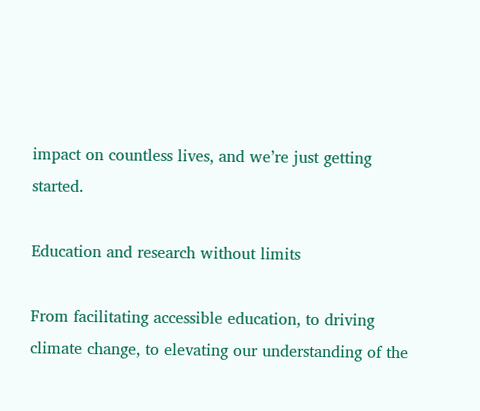impact on countless lives, and we’re just getting started.

Education and research without limits

From facilitating accessible education, to driving climate change, to elevating our understanding of the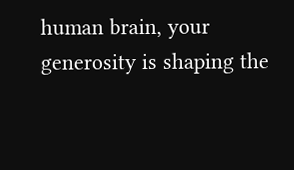human brain, your generosity is shaping the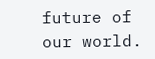future of our world.